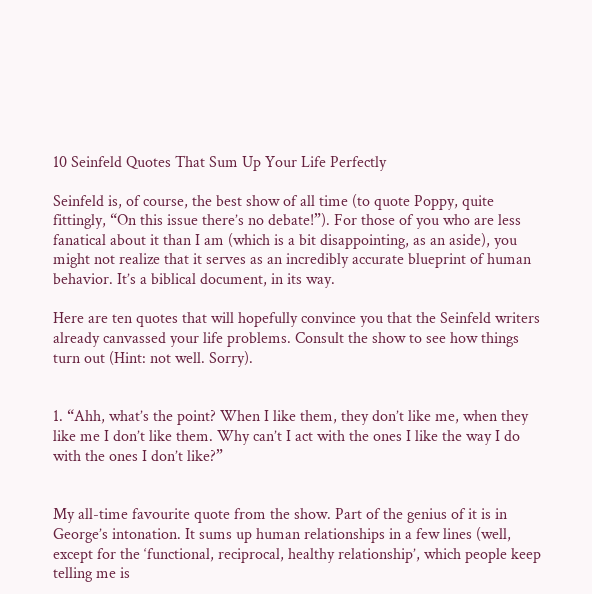10 Seinfeld Quotes That Sum Up Your Life Perfectly

Seinfeld is, of course, the best show of all time (to quote Poppy, quite fittingly, “On this issue there’s no debate!”). For those of you who are less fanatical about it than I am (which is a bit disappointing, as an aside), you might not realize that it serves as an incredibly accurate blueprint of human behavior. It’s a biblical document, in its way.

Here are ten quotes that will hopefully convince you that the Seinfeld writers already canvassed your life problems. Consult the show to see how things turn out (Hint: not well. Sorry).


1. “Ahh, what’s the point? When I like them, they don’t like me, when they like me I don’t like them. Why can’t I act with the ones I like the way I do with the ones I don’t like?”


My all-time favourite quote from the show. Part of the genius of it is in George’s intonation. It sums up human relationships in a few lines (well, except for the ‘functional, reciprocal, healthy relationship’, which people keep telling me is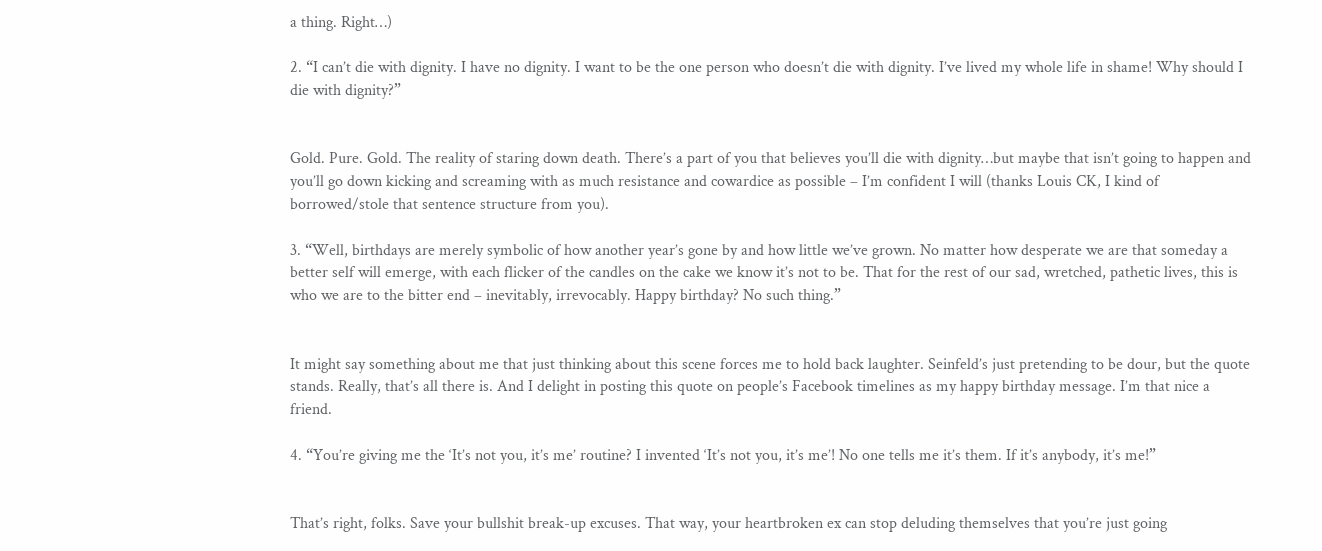a thing. Right…)

2. “I can’t die with dignity. I have no dignity. I want to be the one person who doesn’t die with dignity. I’ve lived my whole life in shame! Why should I die with dignity?”


Gold. Pure. Gold. The reality of staring down death. There’s a part of you that believes you’ll die with dignity…but maybe that isn’t going to happen and you’ll go down kicking and screaming with as much resistance and cowardice as possible – I’m confident I will (thanks Louis CK, I kind of borrowed/stole that sentence structure from you).

3. “Well, birthdays are merely symbolic of how another year’s gone by and how little we’ve grown. No matter how desperate we are that someday a better self will emerge, with each flicker of the candles on the cake we know it’s not to be. That for the rest of our sad, wretched, pathetic lives, this is who we are to the bitter end – inevitably, irrevocably. Happy birthday? No such thing.”


It might say something about me that just thinking about this scene forces me to hold back laughter. Seinfeld’s just pretending to be dour, but the quote stands. Really, that’s all there is. And I delight in posting this quote on people’s Facebook timelines as my happy birthday message. I’m that nice a friend.

4. “You’re giving me the ‘It’s not you, it’s me’ routine? I invented ‘It’s not you, it’s me’! No one tells me it’s them. If it’s anybody, it’s me!”


That’s right, folks. Save your bullshit break-up excuses. That way, your heartbroken ex can stop deluding themselves that you’re just going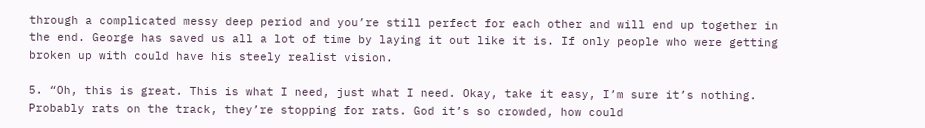through a complicated messy deep period and you’re still perfect for each other and will end up together in the end. George has saved us all a lot of time by laying it out like it is. If only people who were getting broken up with could have his steely realist vision.

5. “Oh, this is great. This is what I need, just what I need. Okay, take it easy, I’m sure it’s nothing. Probably rats on the track, they’re stopping for rats. God it’s so crowded, how could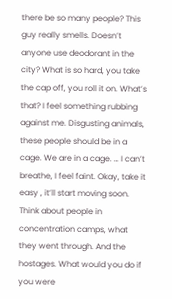there be so many people? This guy really smells. Doesn’t anyone use deodorant in the city? What is so hard, you take the cap off, you roll it on. What’s that? I feel something rubbing against me. Disgusting animals, these people should be in a cage. We are in a cage. … I can’t breathe, I feel faint. Okay, take it easy , it’ll start moving soon. Think about people in concentration camps, what they went through. And the hostages. What would you do if you were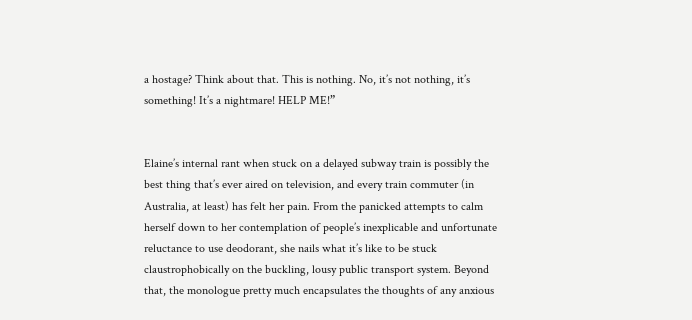a hostage? Think about that. This is nothing. No, it’s not nothing, it’s something! It’s a nightmare! HELP ME!”


Elaine’s internal rant when stuck on a delayed subway train is possibly the best thing that’s ever aired on television, and every train commuter (in Australia, at least) has felt her pain. From the panicked attempts to calm herself down to her contemplation of people’s inexplicable and unfortunate reluctance to use deodorant, she nails what it’s like to be stuck claustrophobically on the buckling, lousy public transport system. Beyond that, the monologue pretty much encapsulates the thoughts of any anxious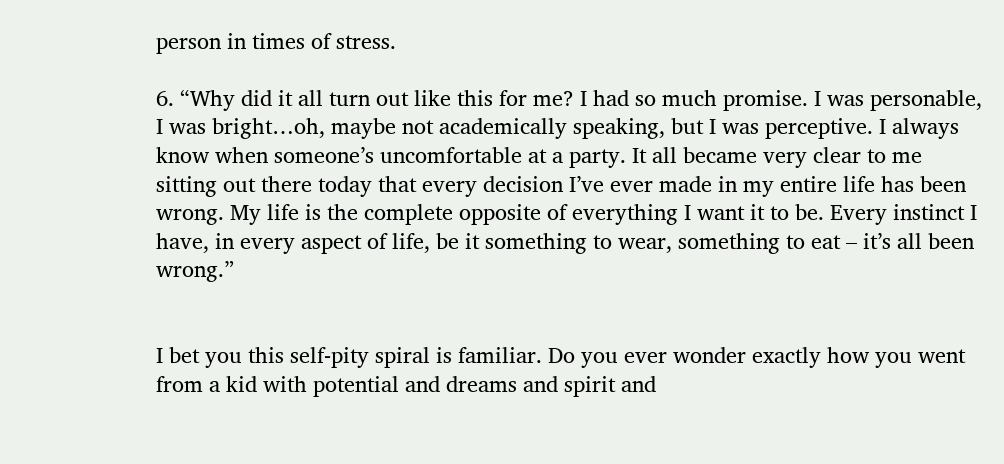person in times of stress.

6. “Why did it all turn out like this for me? I had so much promise. I was personable, I was bright…oh, maybe not academically speaking, but I was perceptive. I always know when someone’s uncomfortable at a party. It all became very clear to me sitting out there today that every decision I’ve ever made in my entire life has been wrong. My life is the complete opposite of everything I want it to be. Every instinct I have, in every aspect of life, be it something to wear, something to eat – it’s all been wrong.”


I bet you this self-pity spiral is familiar. Do you ever wonder exactly how you went from a kid with potential and dreams and spirit and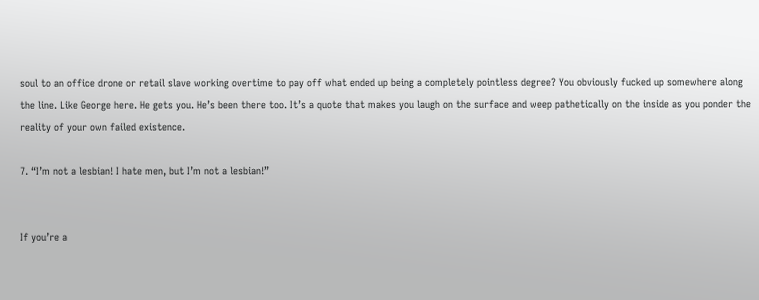soul to an office drone or retail slave working overtime to pay off what ended up being a completely pointless degree? You obviously fucked up somewhere along the line. Like George here. He gets you. He’s been there too. It’s a quote that makes you laugh on the surface and weep pathetically on the inside as you ponder the reality of your own failed existence.

7. “I’m not a lesbian! I hate men, but I’m not a lesbian!”


If you’re a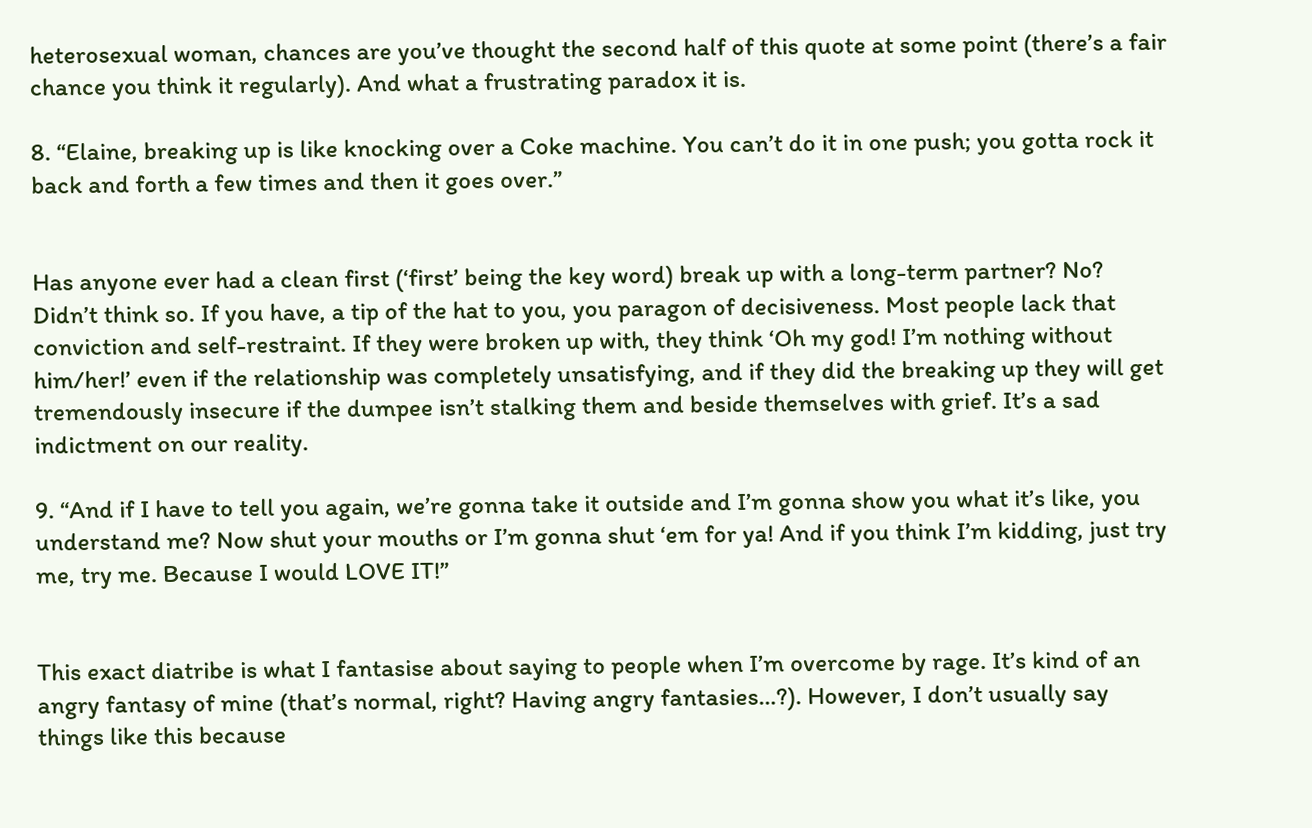heterosexual woman, chances are you’ve thought the second half of this quote at some point (there’s a fair chance you think it regularly). And what a frustrating paradox it is.

8. “Elaine, breaking up is like knocking over a Coke machine. You can’t do it in one push; you gotta rock it back and forth a few times and then it goes over.”


Has anyone ever had a clean first (‘first’ being the key word) break up with a long-term partner? No? Didn’t think so. If you have, a tip of the hat to you, you paragon of decisiveness. Most people lack that conviction and self-restraint. If they were broken up with, they think ‘Oh my god! I’m nothing without him/her!’ even if the relationship was completely unsatisfying, and if they did the breaking up they will get tremendously insecure if the dumpee isn’t stalking them and beside themselves with grief. It’s a sad indictment on our reality.

9. “And if I have to tell you again, we’re gonna take it outside and I’m gonna show you what it’s like, you understand me? Now shut your mouths or I’m gonna shut ‘em for ya! And if you think I’m kidding, just try me, try me. Because I would LOVE IT!”


This exact diatribe is what I fantasise about saying to people when I’m overcome by rage. It’s kind of an angry fantasy of mine (that’s normal, right? Having angry fantasies…?). However, I don’t usually say things like this because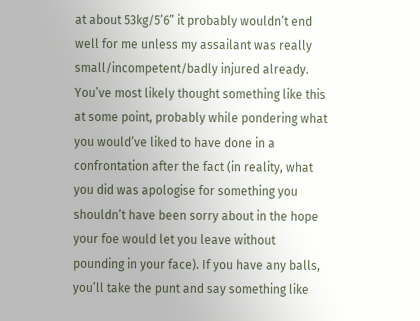at about 53kg/5’6” it probably wouldn’t end well for me unless my assailant was really small/incompetent/badly injured already. You’ve most likely thought something like this at some point, probably while pondering what you would’ve liked to have done in a confrontation after the fact (in reality, what you did was apologise for something you shouldn’t have been sorry about in the hope your foe would let you leave without pounding in your face). If you have any balls, you’ll take the punt and say something like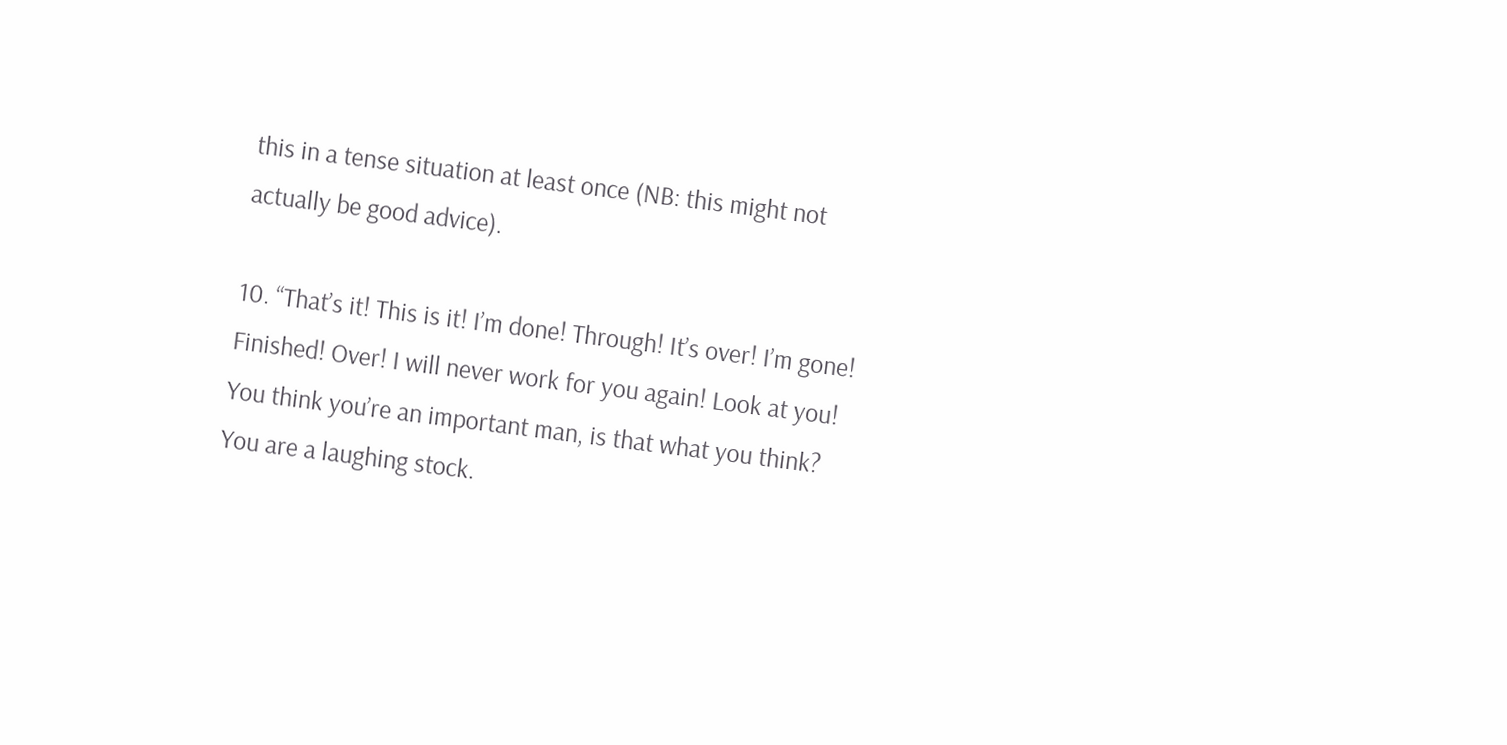this in a tense situation at least once (NB: this might not actually be good advice).

10. “That’s it! This is it! I’m done! Through! It’s over! I’m gone! Finished! Over! I will never work for you again! Look at you! You think you’re an important man, is that what you think? You are a laughing stock.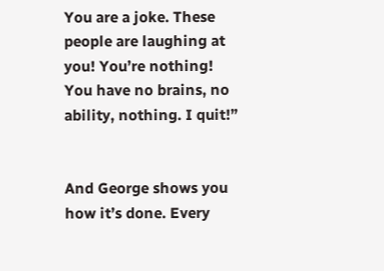You are a joke. These people are laughing at you! You’re nothing! You have no brains, no ability, nothing. I quit!”


And George shows you how it’s done. Every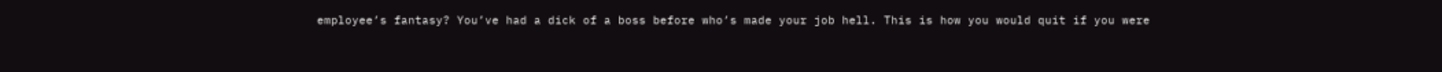employee’s fantasy? You’ve had a dick of a boss before who’s made your job hell. This is how you would quit if you were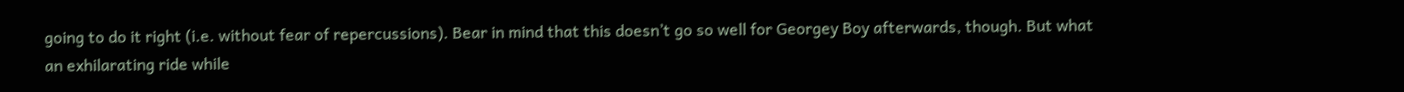going to do it right (i.e. without fear of repercussions). Bear in mind that this doesn’t go so well for Georgey Boy afterwards, though. But what an exhilarating ride while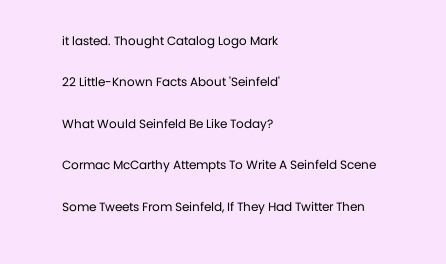it lasted. Thought Catalog Logo Mark

22 Little-Known Facts About 'Seinfeld'

What Would Seinfeld Be Like Today?

Cormac McCarthy Attempts To Write A Seinfeld Scene

Some Tweets From Seinfeld, If They Had Twitter Then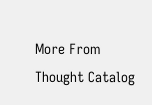More From Thought Catalog